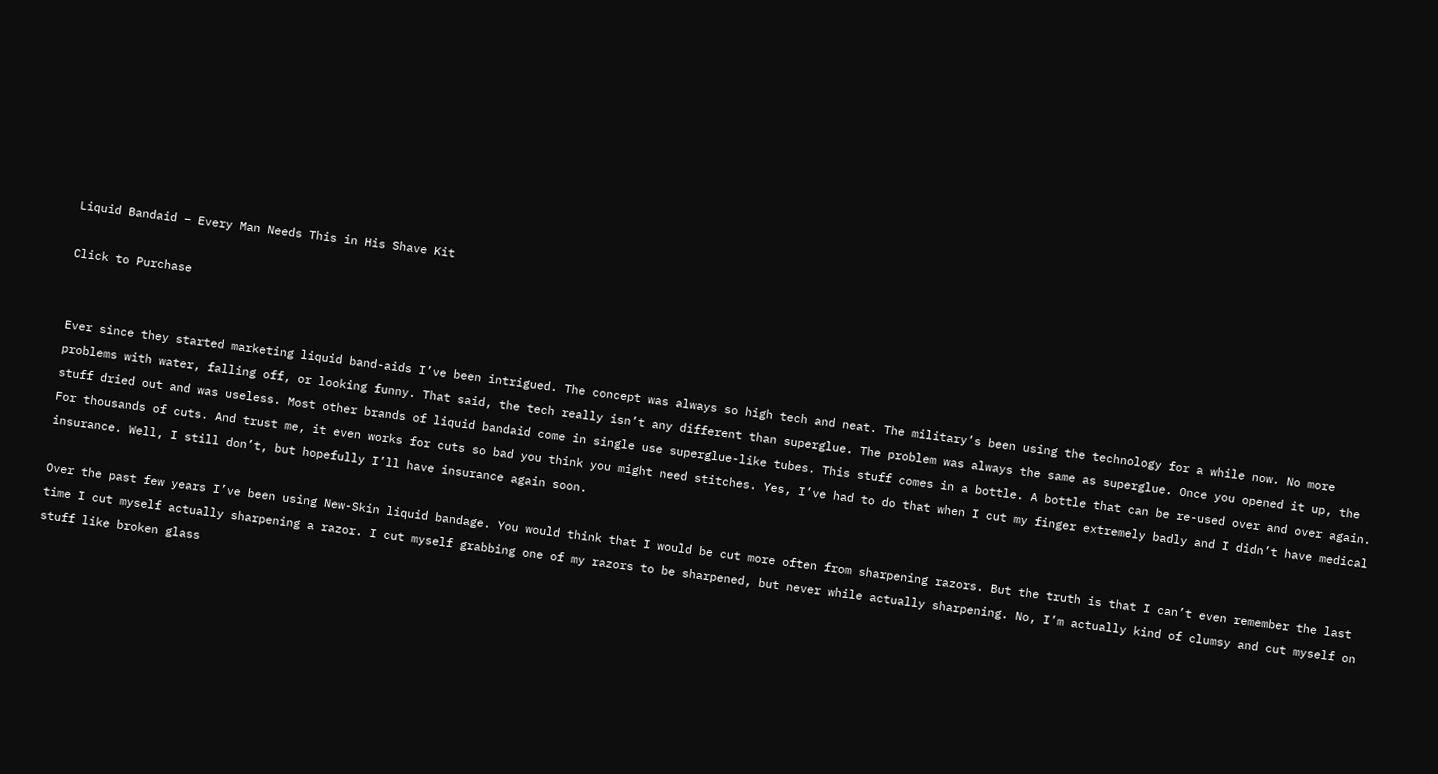Liquid Bandaid – Every Man Needs This in His Shave Kit

Click to Purchase


Ever since they started marketing liquid band-aids I’ve been intrigued. The concept was always so high tech and neat. The military’s been using the technology for a while now. No more problems with water, falling off, or looking funny. That said, the tech really isn’t any different than superglue. The problem was always the same as superglue. Once you opened it up, the stuff dried out and was useless. Most other brands of liquid bandaid come in single use superglue-like tubes. This stuff comes in a bottle. A bottle that can be re-used over and over again. For thousands of cuts. And trust me, it even works for cuts so bad you think you might need stitches. Yes, I’ve had to do that when I cut my finger extremely badly and I didn’t have medical insurance. Well, I still don’t, but hopefully I’ll have insurance again soon.

Over the past few years I’ve been using New-Skin liquid bandage. You would think that I would be cut more often from sharpening razors. But the truth is that I can’t even remember the last time I cut myself actually sharpening a razor. I cut myself grabbing one of my razors to be sharpened, but never while actually sharpening. No, I’m actually kind of clumsy and cut myself on stuff like broken glass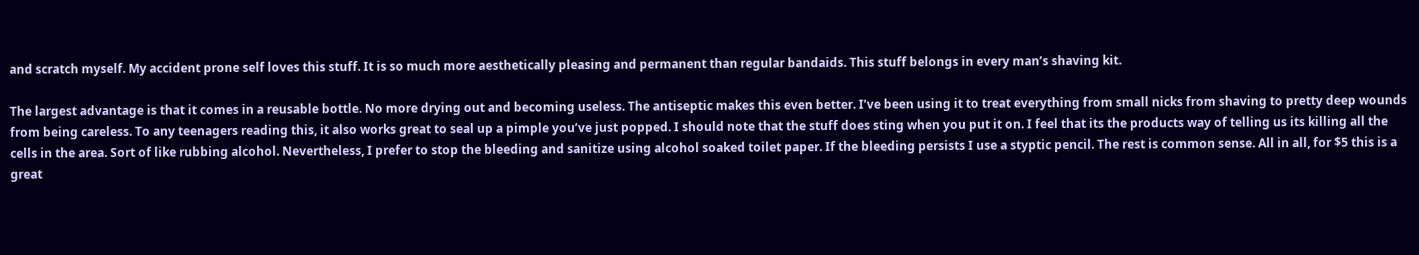and scratch myself. My accident prone self loves this stuff. It is so much more aesthetically pleasing and permanent than regular bandaids. This stuff belongs in every man’s shaving kit.

The largest advantage is that it comes in a reusable bottle. No more drying out and becoming useless. The antiseptic makes this even better. I’ve been using it to treat everything from small nicks from shaving to pretty deep wounds from being careless. To any teenagers reading this, it also works great to seal up a pimple you’ve just popped. I should note that the stuff does sting when you put it on. I feel that its the products way of telling us its killing all the cells in the area. Sort of like rubbing alcohol. Nevertheless, I prefer to stop the bleeding and sanitize using alcohol soaked toilet paper. If the bleeding persists I use a styptic pencil. The rest is common sense. All in all, for $5 this is a great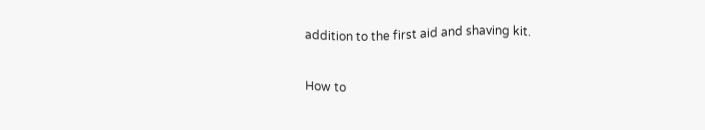addition to the first aid and shaving kit.

How to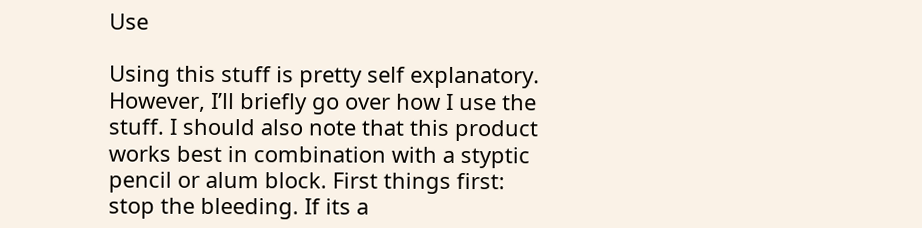Use

Using this stuff is pretty self explanatory. However, I’ll briefly go over how I use the stuff. I should also note that this product works best in combination with a styptic pencil or alum block. First things first: stop the bleeding. If its a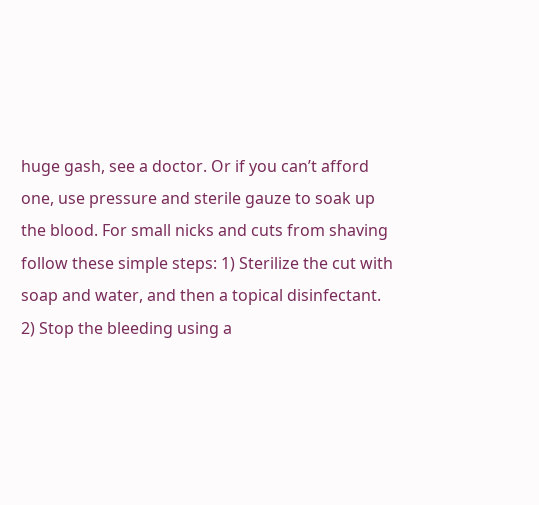huge gash, see a doctor. Or if you can’t afford one, use pressure and sterile gauze to soak up the blood. For small nicks and cuts from shaving follow these simple steps: 1) Sterilize the cut with soap and water, and then a topical disinfectant. 2) Stop the bleeding using a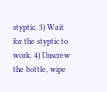styptic. 3) Wait for the styptic to work. 4) Unscrew the bottle, wipe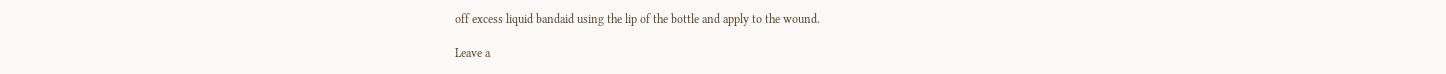off excess liquid bandaid using the lip of the bottle and apply to the wound.

Leave a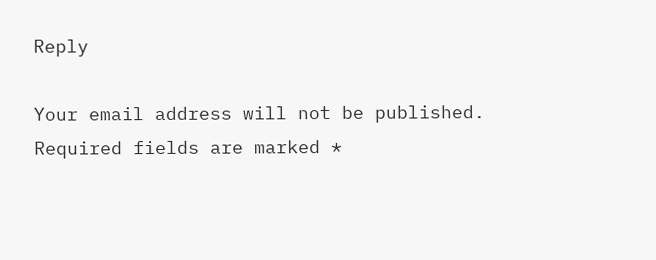Reply

Your email address will not be published. Required fields are marked *